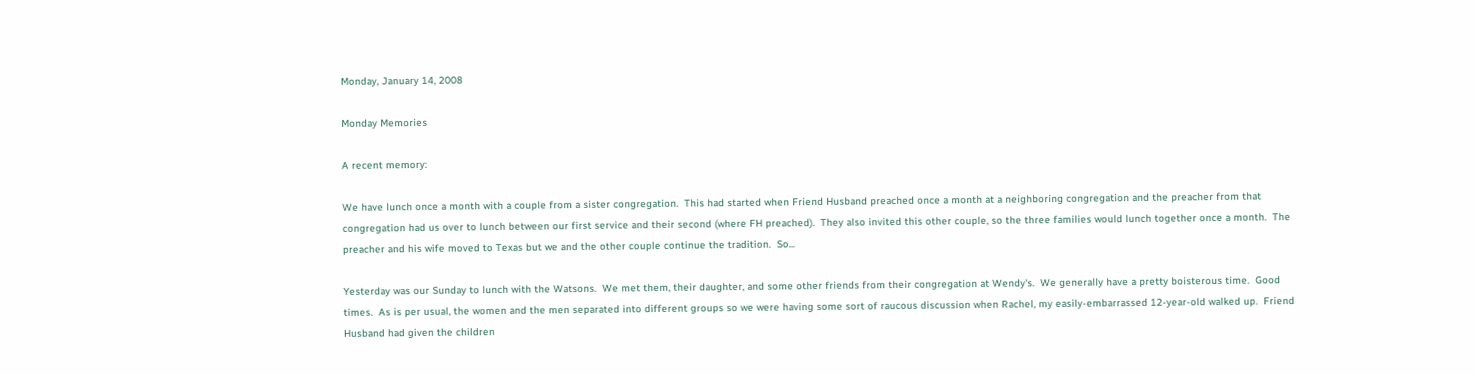Monday, January 14, 2008

Monday Memories

A recent memory:

We have lunch once a month with a couple from a sister congregation.  This had started when Friend Husband preached once a month at a neighboring congregation and the preacher from that congregation had us over to lunch between our first service and their second (where FH preached).  They also invited this other couple, so the three families would lunch together once a month.  The preacher and his wife moved to Texas but we and the other couple continue the tradition.  So...

Yesterday was our Sunday to lunch with the Watsons.  We met them, their daughter, and some other friends from their congregation at Wendy's.  We generally have a pretty boisterous time.  Good times.  As is per usual, the women and the men separated into different groups so we were having some sort of raucous discussion when Rachel, my easily-embarrassed 12-year-old walked up.  Friend Husband had given the children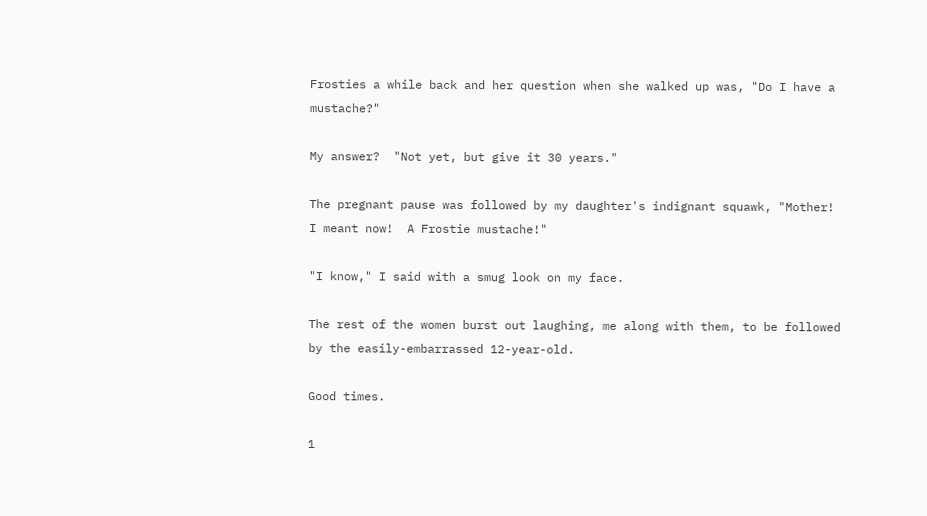Frosties a while back and her question when she walked up was, "Do I have a mustache?"

My answer?  "Not yet, but give it 30 years."

The pregnant pause was followed by my daughter's indignant squawk, "Mother!  I meant now!  A Frostie mustache!"

"I know," I said with a smug look on my face.

The rest of the women burst out laughing, me along with them, to be followed by the easily-embarrassed 12-year-old.

Good times.

1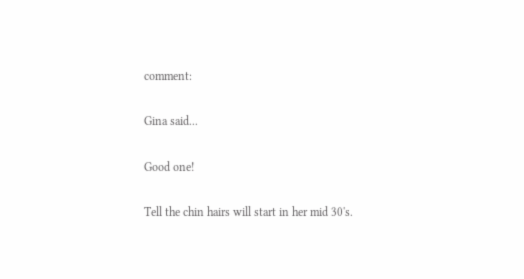comment:

Gina said...

Good one!

Tell the chin hairs will start in her mid 30's.